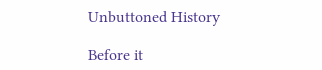Unbuttoned History

Before it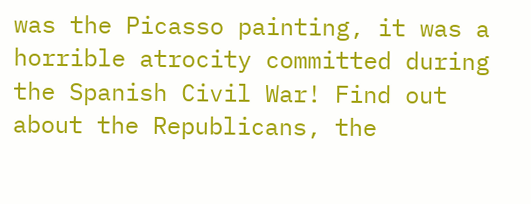was the Picasso painting, it was a horrible atrocity committed during the Spanish Civil War! Find out about the Republicans, the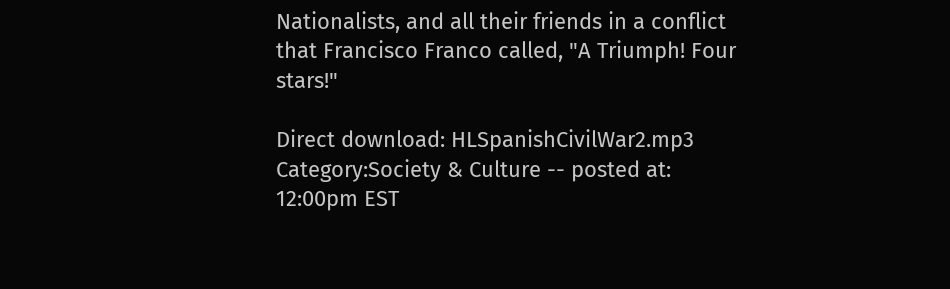Nationalists, and all their friends in a conflict that Francisco Franco called, "A Triumph! Four stars!"

Direct download: HLSpanishCivilWar2.mp3
Category:Society & Culture -- posted at: 12:00pm EST